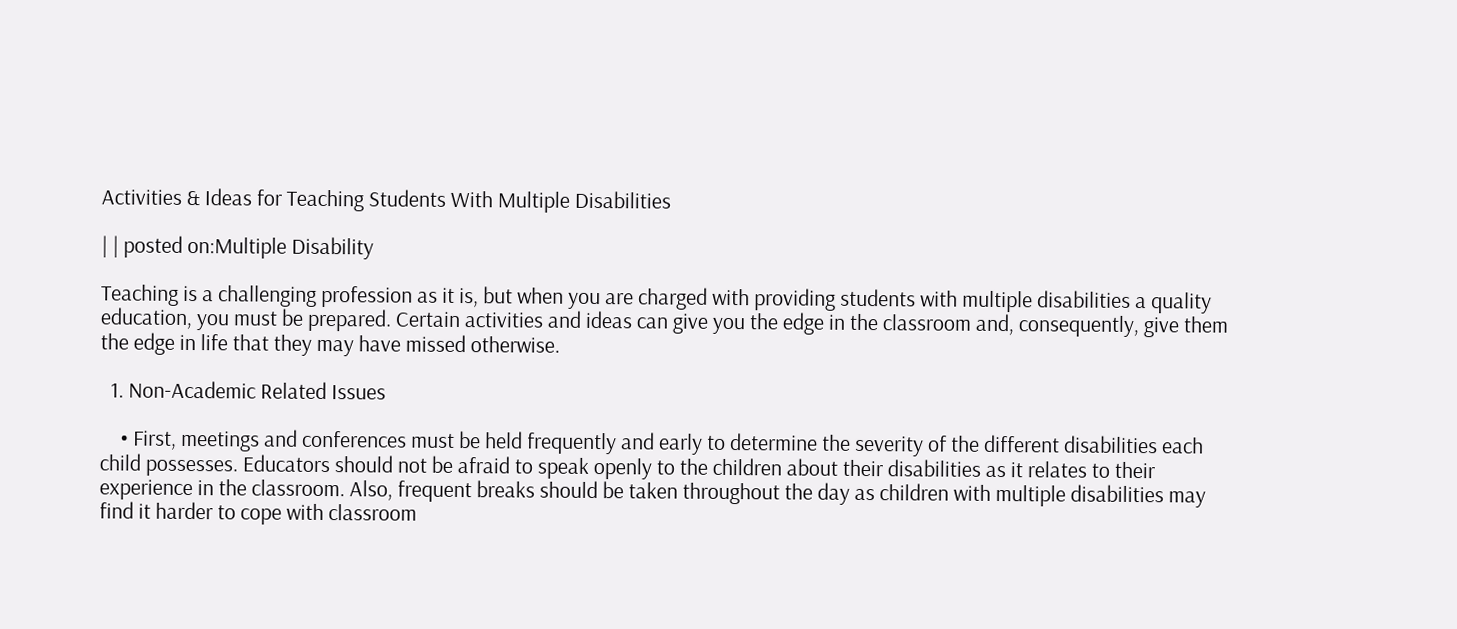Activities & Ideas for Teaching Students With Multiple Disabilities

| | posted on:Multiple Disability

Teaching is a challenging profession as it is, but when you are charged with providing students with multiple disabilities a quality education, you must be prepared. Certain activities and ideas can give you the edge in the classroom and, consequently, give them the edge in life that they may have missed otherwise.

  1. Non-Academic Related Issues

    • First, meetings and conferences must be held frequently and early to determine the severity of the different disabilities each child possesses. Educators should not be afraid to speak openly to the children about their disabilities as it relates to their experience in the classroom. Also, frequent breaks should be taken throughout the day as children with multiple disabilities may find it harder to cope with classroom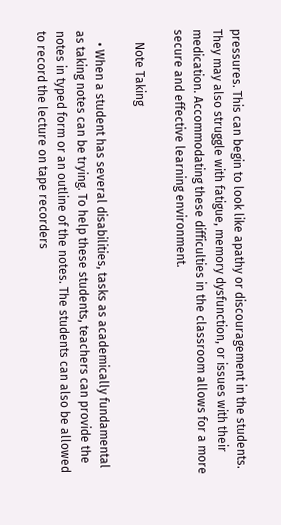pressures. This can begin to look like apathy or discouragement in the students. They may also struggle with fatigue, memory dysfunction, or issues with their medication. Accommodating these difficulties in the classroom allows for a more secure and effective learning environment.

    Note Taking

    • When a student has several disabilities, tasks as academically fundamental as taking notes can be trying. To help these students, teachers can provide the notes in typed form or an outline of the notes. The students can also be allowed to record the lecture on tape recorders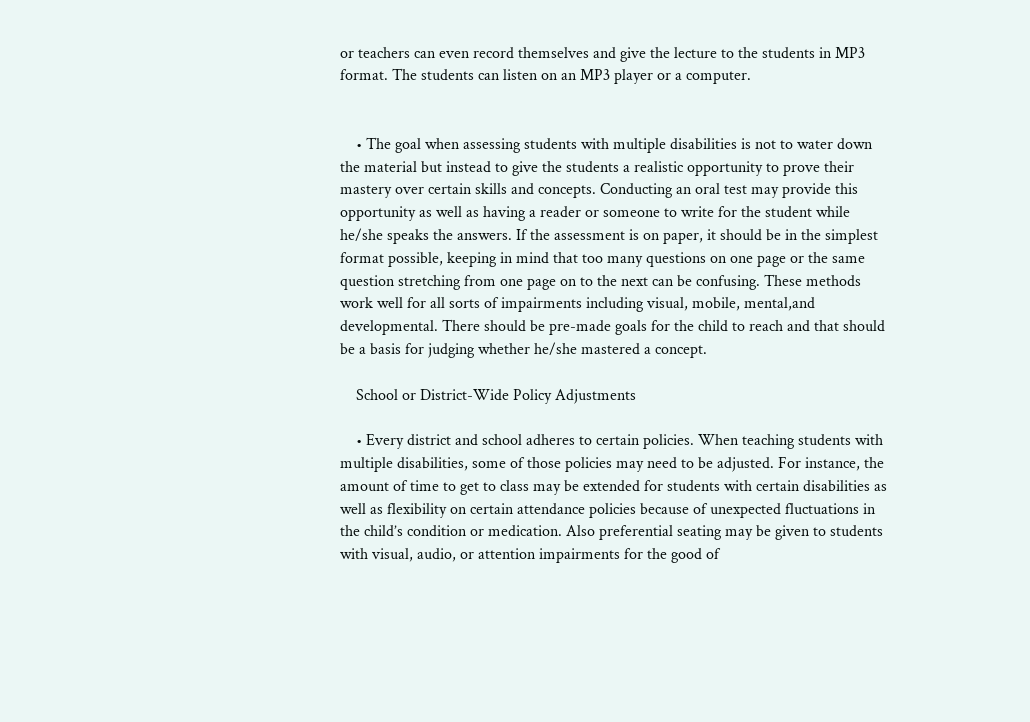or teachers can even record themselves and give the lecture to the students in MP3 format. The students can listen on an MP3 player or a computer.


    • The goal when assessing students with multiple disabilities is not to water down the material but instead to give the students a realistic opportunity to prove their mastery over certain skills and concepts. Conducting an oral test may provide this opportunity as well as having a reader or someone to write for the student while he/she speaks the answers. If the assessment is on paper, it should be in the simplest format possible, keeping in mind that too many questions on one page or the same question stretching from one page on to the next can be confusing. These methods work well for all sorts of impairments including visual, mobile, mental,and developmental. There should be pre-made goals for the child to reach and that should be a basis for judging whether he/she mastered a concept.

    School or District-Wide Policy Adjustments

    • Every district and school adheres to certain policies. When teaching students with multiple disabilities, some of those policies may need to be adjusted. For instance, the amount of time to get to class may be extended for students with certain disabilities as well as flexibility on certain attendance policies because of unexpected fluctuations in the child’s condition or medication. Also preferential seating may be given to students with visual, audio, or attention impairments for the good of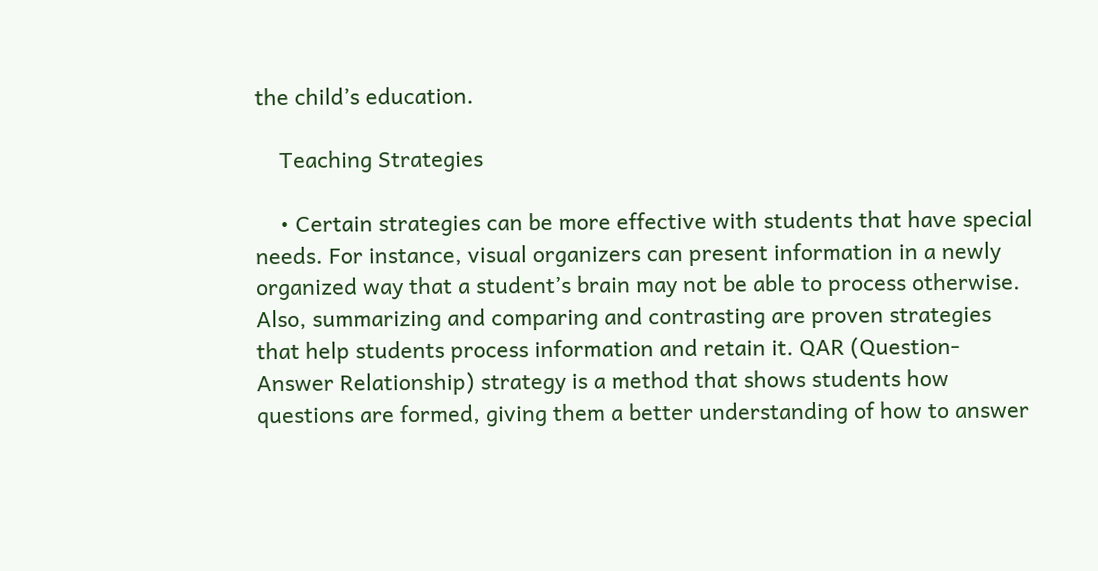the child’s education.

    Teaching Strategies

    • Certain strategies can be more effective with students that have special needs. For instance, visual organizers can present information in a newly organized way that a student’s brain may not be able to process otherwise. Also, summarizing and comparing and contrasting are proven strategies that help students process information and retain it. QAR (Question-Answer Relationship) strategy is a method that shows students how questions are formed, giving them a better understanding of how to answer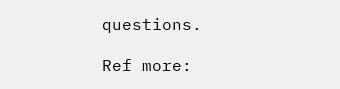questions.

Ref more: